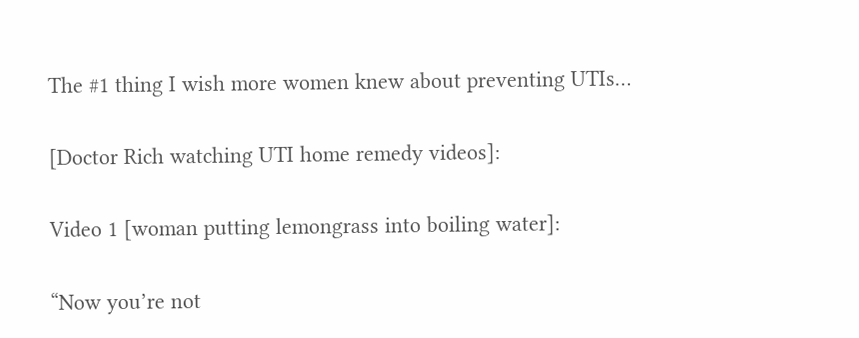The #1 thing I wish more women knew about preventing UTIs…

[Doctor Rich watching UTI home remedy videos]:

Video 1 [woman putting lemongrass into boiling water]:

“Now you’re not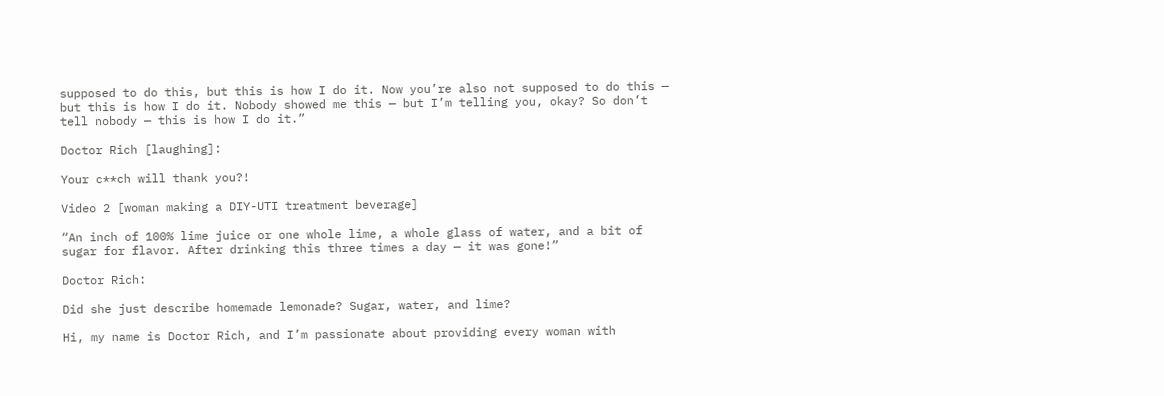supposed to do this, but this is how I do it. Now you’re also not supposed to do this — but this is how I do it. Nobody showed me this — but I’m telling you, okay? So don’t tell nobody — this is how I do it.”

Doctor Rich [laughing]:

Your c**ch will thank you?!

Video 2 [woman making a DIY-UTI treatment beverage]

“An inch of 100% lime juice or one whole lime, a whole glass of water, and a bit of sugar for flavor. After drinking this three times a day — it was gone!”

Doctor Rich:

Did she just describe homemade lemonade? Sugar, water, and lime?

Hi, my name is Doctor Rich, and I’m passionate about providing every woman with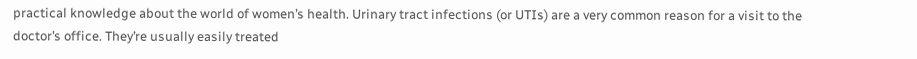practical knowledge about the world of women’s health. Urinary tract infections (or UTIs) are a very common reason for a visit to the doctor’s office. They’re usually easily treated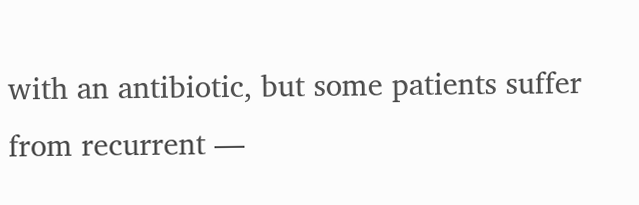with an antibiotic, but some patients suffer from recurrent —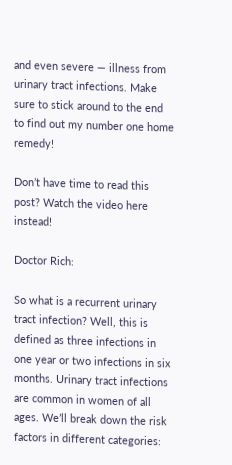and even severe — illness from urinary tract infections. Make sure to stick around to the end to find out my number one home remedy!

Don’t have time to read this post? Watch the video here instead!

Doctor Rich:

So what is a recurrent urinary tract infection? Well, this is defined as three infections in one year or two infections in six months. Urinary tract infections are common in women of all ages. We’ll break down the risk factors in different categories: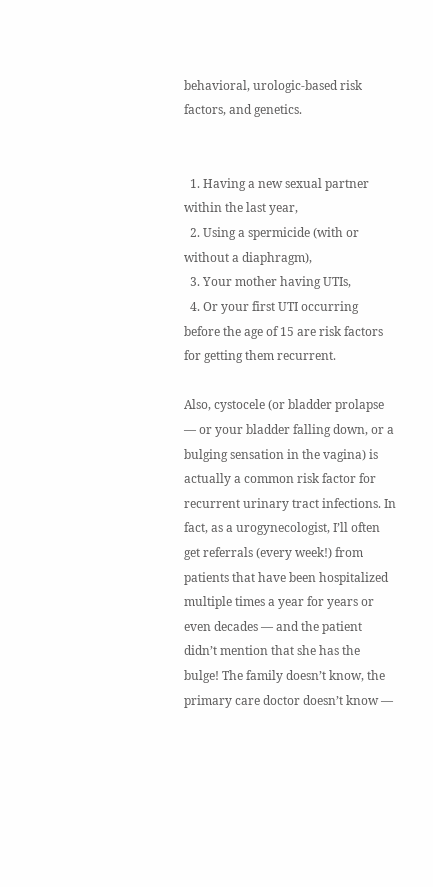behavioral, urologic-based risk factors, and genetics.


  1. Having a new sexual partner within the last year,
  2. Using a spermicide (with or without a diaphragm),
  3. Your mother having UTIs,
  4. Or your first UTI occurring before the age of 15 are risk factors for getting them recurrent.

Also, cystocele (or bladder prolapse — or your bladder falling down, or a bulging sensation in the vagina) is actually a common risk factor for recurrent urinary tract infections. In fact, as a urogynecologist, I’ll often get referrals (every week!) from patients that have been hospitalized multiple times a year for years or even decades — and the patient didn’t mention that she has the bulge! The family doesn’t know, the primary care doctor doesn’t know —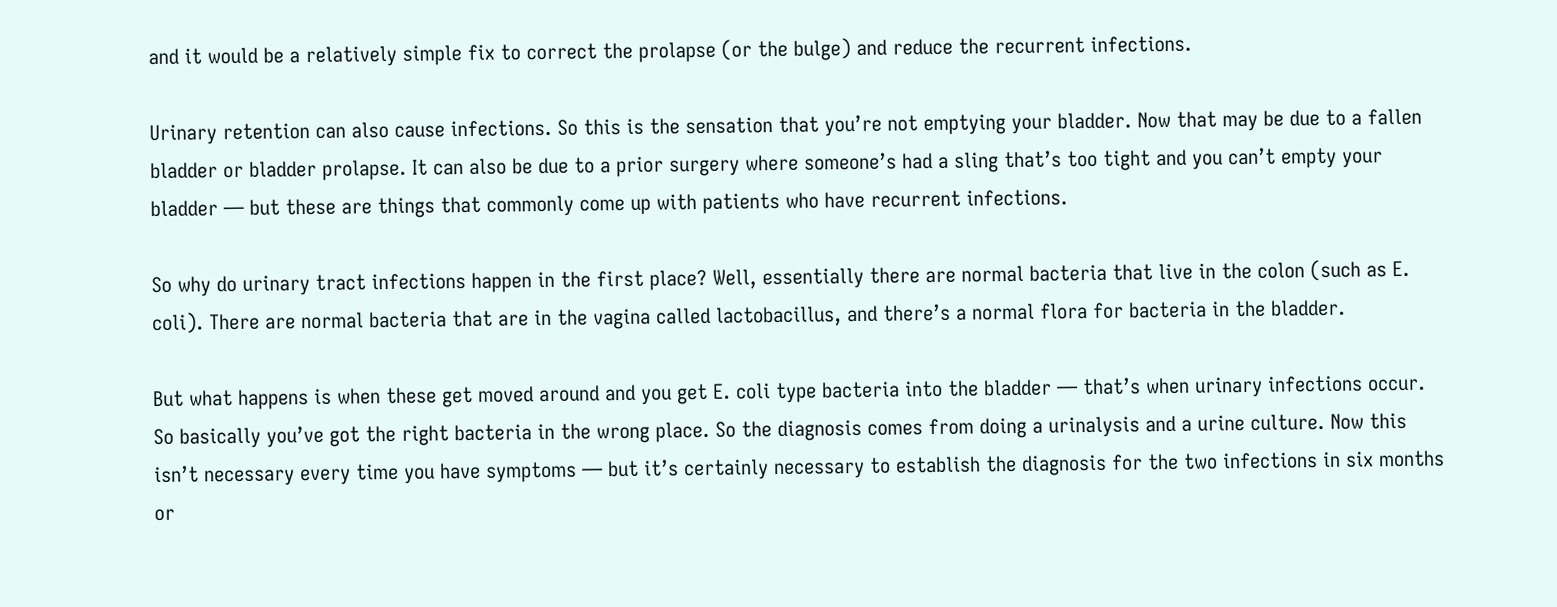and it would be a relatively simple fix to correct the prolapse (or the bulge) and reduce the recurrent infections.

Urinary retention can also cause infections. So this is the sensation that you’re not emptying your bladder. Now that may be due to a fallen bladder or bladder prolapse. It can also be due to a prior surgery where someone’s had a sling that’s too tight and you can’t empty your bladder — but these are things that commonly come up with patients who have recurrent infections.

So why do urinary tract infections happen in the first place? Well, essentially there are normal bacteria that live in the colon (such as E. coli). There are normal bacteria that are in the vagina called lactobacillus, and there’s a normal flora for bacteria in the bladder.

But what happens is when these get moved around and you get E. coli type bacteria into the bladder — that’s when urinary infections occur. So basically you’ve got the right bacteria in the wrong place. So the diagnosis comes from doing a urinalysis and a urine culture. Now this isn’t necessary every time you have symptoms — but it’s certainly necessary to establish the diagnosis for the two infections in six months or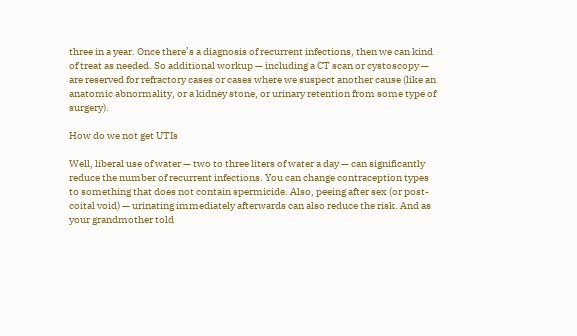three in a year. Once there’s a diagnosis of recurrent infections, then we can kind of treat as needed. So additional workup — including a CT scan or cystoscopy — are reserved for refractory cases or cases where we suspect another cause (like an anatomic abnormality, or a kidney stone, or urinary retention from some type of surgery).

How do we not get UTIs

Well, liberal use of water — two to three liters of water a day — can significantly reduce the number of recurrent infections. You can change contraception types to something that does not contain spermicide. Also, peeing after sex (or post-coital void) — urinating immediately afterwards can also reduce the risk. And as your grandmother told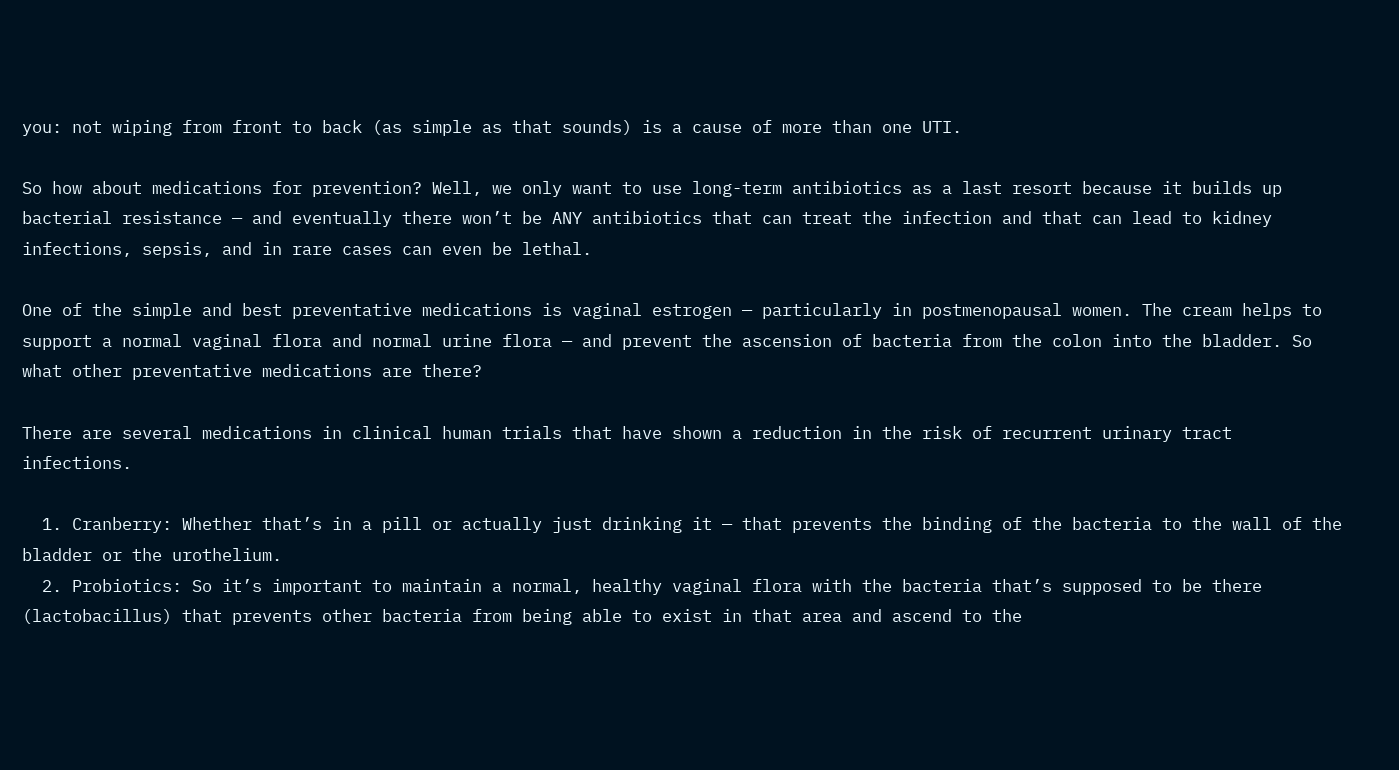you: not wiping from front to back (as simple as that sounds) is a cause of more than one UTI.

So how about medications for prevention? Well, we only want to use long-term antibiotics as a last resort because it builds up bacterial resistance — and eventually there won’t be ANY antibiotics that can treat the infection and that can lead to kidney infections, sepsis, and in rare cases can even be lethal.

One of the simple and best preventative medications is vaginal estrogen — particularly in postmenopausal women. The cream helps to support a normal vaginal flora and normal urine flora — and prevent the ascension of bacteria from the colon into the bladder. So what other preventative medications are there?

There are several medications in clinical human trials that have shown a reduction in the risk of recurrent urinary tract infections.

  1. Cranberry: Whether that’s in a pill or actually just drinking it — that prevents the binding of the bacteria to the wall of the bladder or the urothelium.
  2. Probiotics: So it’s important to maintain a normal, healthy vaginal flora with the bacteria that’s supposed to be there (lactobacillus) that prevents other bacteria from being able to exist in that area and ascend to the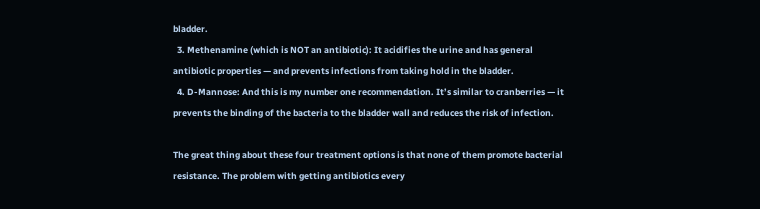bladder.
  3. Methenamine (which is NOT an antibiotic): It acidifies the urine and has general antibiotic properties — and prevents infections from taking hold in the bladder.
  4. D-Mannose: And this is my number one recommendation. It’s similar to cranberries — it prevents the binding of the bacteria to the bladder wall and reduces the risk of infection.

The great thing about these four treatment options is that none of them promote bacterial resistance. The problem with getting antibiotics every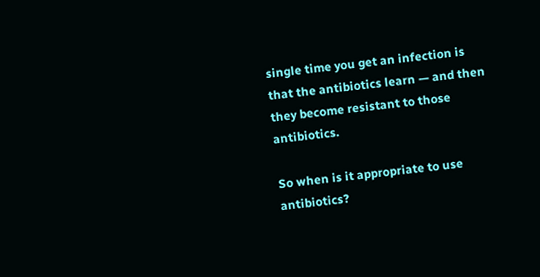single time you get an infection is that the antibiotics learn — and then they become resistant to those antibiotics.

So when is it appropriate to use antibiotics?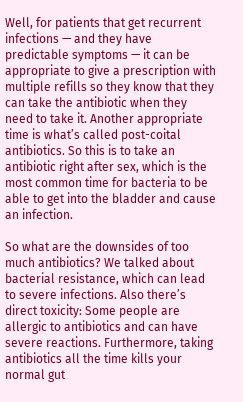Well, for patients that get recurrent infections — and they have predictable symptoms — it can be appropriate to give a prescription with multiple refills so they know that they can take the antibiotic when they need to take it. Another appropriate time is what’s called post-coital antibiotics. So this is to take an antibiotic right after sex, which is the most common time for bacteria to be able to get into the bladder and cause an infection.

So what are the downsides of too much antibiotics? We talked about bacterial resistance, which can lead to severe infections. Also there’s direct toxicity: Some people are allergic to antibiotics and can have severe reactions. Furthermore, taking antibiotics all the time kills your normal gut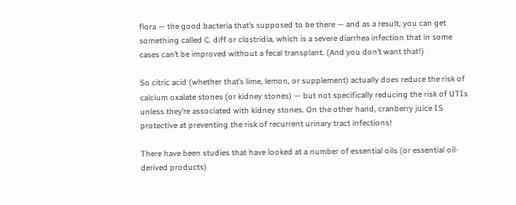flora — the good bacteria that’s supposed to be there — and as a result, you can get something called C. diff or clostridia, which is a severe diarrhea infection that in some cases can’t be improved without a fecal transplant. (And you don’t want that!)

So citric acid (whether that’s lime, lemon, or supplement) actually does reduce the risk of calcium oxalate stones (or kidney stones) — but not specifically reducing the risk of UTIs unless they’re associated with kidney stones. On the other hand, cranberry juice IS protective at preventing the risk of recurrent urinary tract infections!

There have been studies that have looked at a number of essential oils (or essential oil-derived products)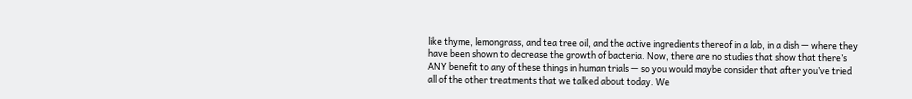like thyme, lemongrass, and tea tree oil, and the active ingredients thereof in a lab, in a dish — where they have been shown to decrease the growth of bacteria. Now, there are no studies that show that there’s ANY benefit to any of these things in human trials — so you would maybe consider that after you’ve tried all of the other treatments that we talked about today. We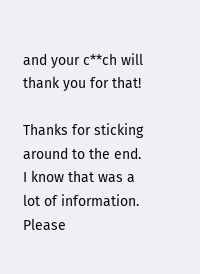and your c**ch will thank you for that!

Thanks for sticking around to the end. I know that was a lot of information. Please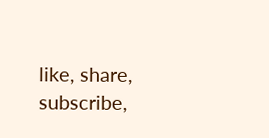like, share, subscribe,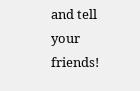and tell your friends!